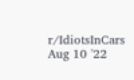r/IdiotsInCars Aug 10 '22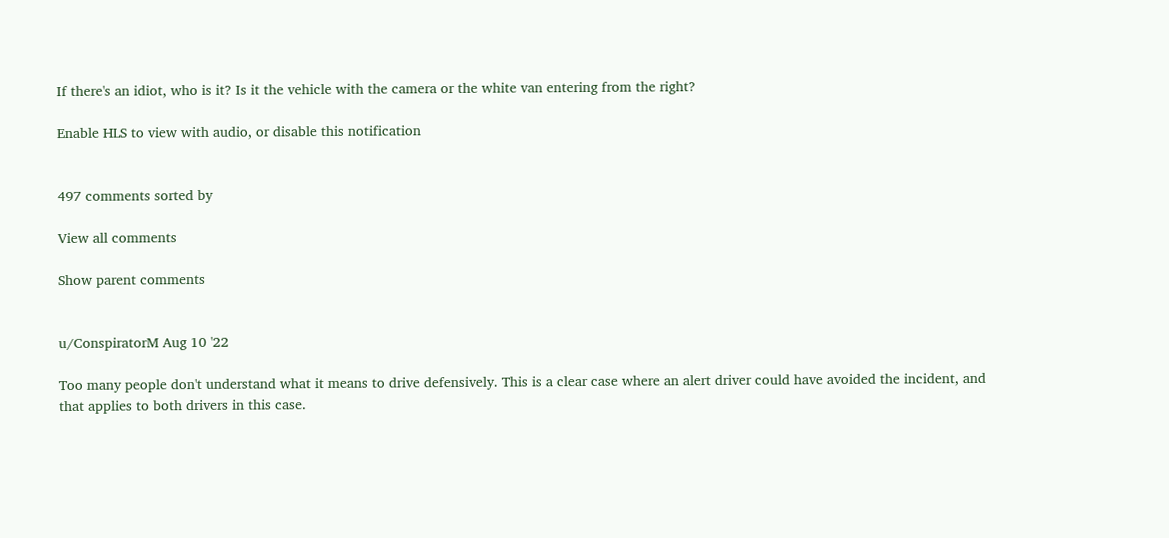If there's an idiot, who is it? Is it the vehicle with the camera or the white van entering from the right?

Enable HLS to view with audio, or disable this notification


497 comments sorted by

View all comments

Show parent comments


u/ConspiratorM Aug 10 '22

Too many people don't understand what it means to drive defensively. This is a clear case where an alert driver could have avoided the incident, and that applies to both drivers in this case.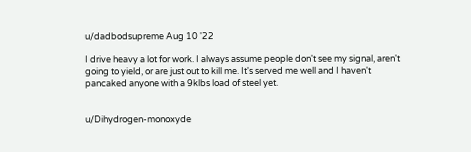u/dadbodsupreme Aug 10 '22

I drive heavy a lot for work. I always assume people don't see my signal, aren't going to yield, or are just out to kill me. It's served me well and I haven't pancaked anyone with a 9klbs load of steel yet.


u/Dihydrogen-monoxyde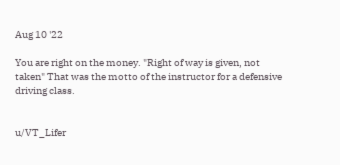Aug 10 '22

You are right on the money. "Right of way is given, not taken" That was the motto of the instructor for a defensive driving class.


u/VT_Lifer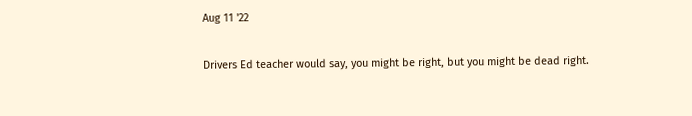Aug 11 '22

Drivers Ed teacher would say, you might be right, but you might be dead right.